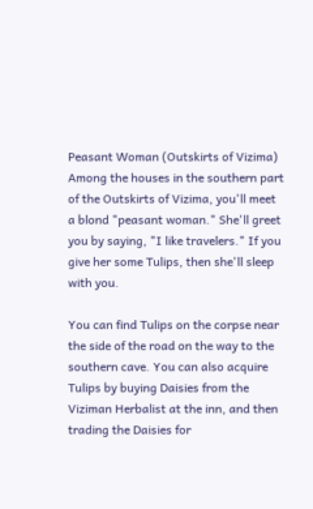Peasant Woman (Outskirts of Vizima)
Among the houses in the southern part of the Outskirts of Vizima, you'll meet a blond "peasant woman." She'll greet you by saying, "I like travelers." If you give her some Tulips, then she'll sleep with you.

You can find Tulips on the corpse near the side of the road on the way to the southern cave. You can also acquire Tulips by buying Daisies from the Viziman Herbalist at the inn, and then trading the Daisies for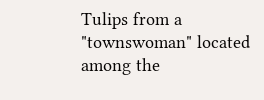Tulips from a "townswoman" located among the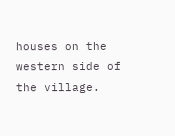houses on the western side of the village.